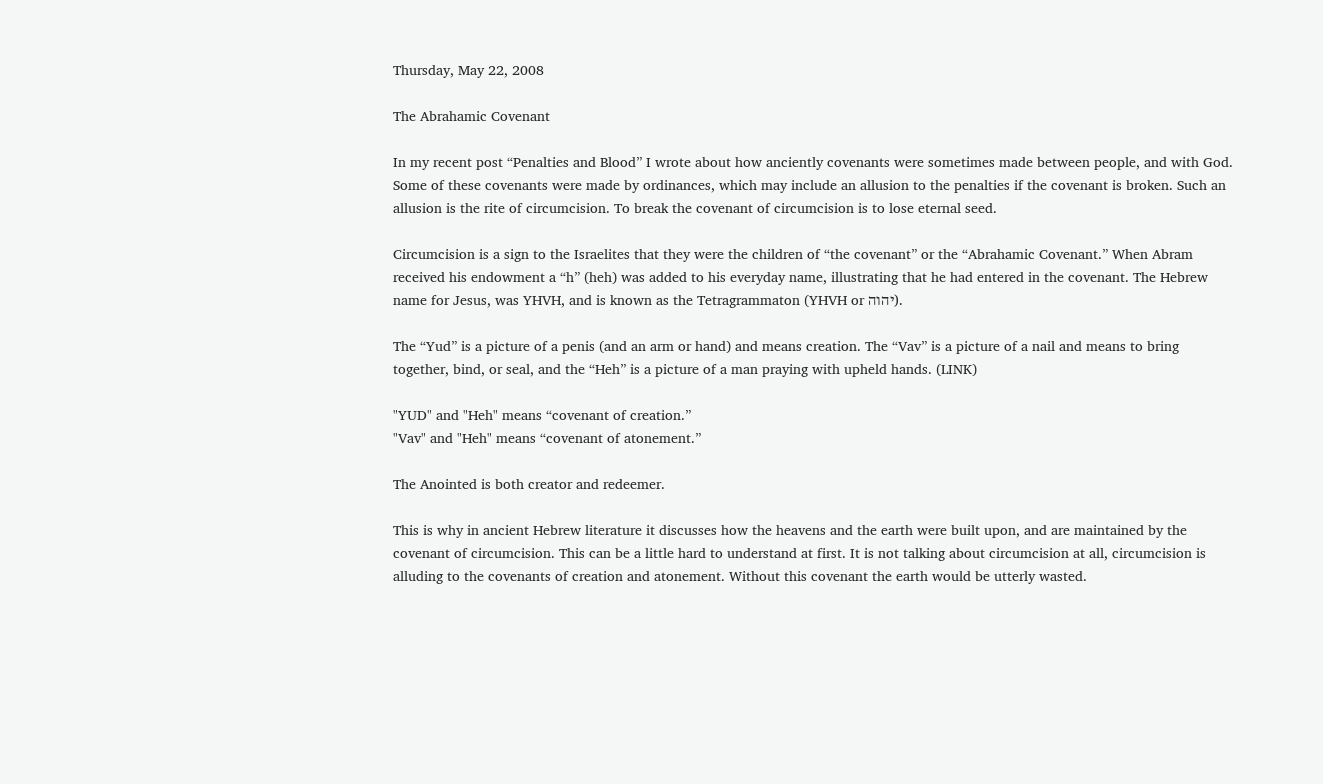Thursday, May 22, 2008

The Abrahamic Covenant

In my recent post “Penalties and Blood” I wrote about how anciently covenants were sometimes made between people, and with God. Some of these covenants were made by ordinances, which may include an allusion to the penalties if the covenant is broken. Such an allusion is the rite of circumcision. To break the covenant of circumcision is to lose eternal seed.

Circumcision is a sign to the Israelites that they were the children of “the covenant” or the “Abrahamic Covenant.” When Abram received his endowment a “h” (heh) was added to his everyday name, illustrating that he had entered in the covenant. The Hebrew name for Jesus, was YHVH, and is known as the Tetragrammaton (YHVH or יהוה).

The “Yud” is a picture of a penis (and an arm or hand) and means creation. The “Vav” is a picture of a nail and means to bring together, bind, or seal, and the “Heh” is a picture of a man praying with upheld hands. (LINK)

"YUD" and "Heh" means “covenant of creation.”
"Vav" and "Heh" means “covenant of atonement.”

The Anointed is both creator and redeemer.

This is why in ancient Hebrew literature it discusses how the heavens and the earth were built upon, and are maintained by the covenant of circumcision. This can be a little hard to understand at first. It is not talking about circumcision at all, circumcision is alluding to the covenants of creation and atonement. Without this covenant the earth would be utterly wasted.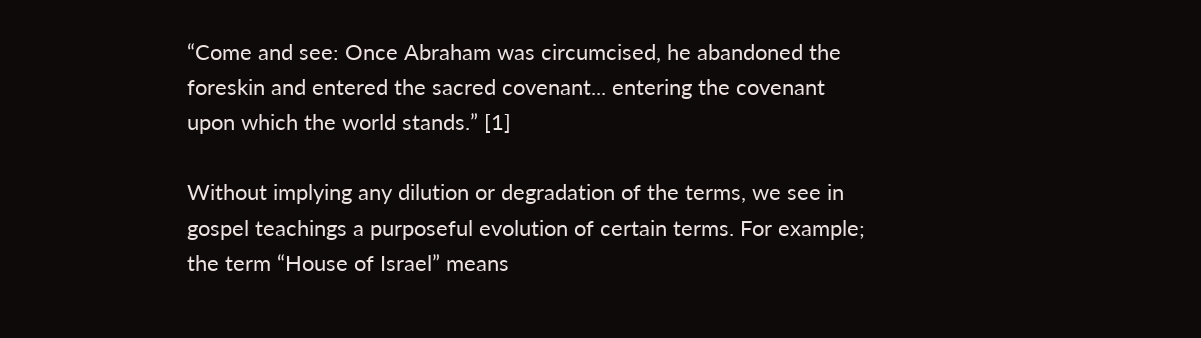“Come and see: Once Abraham was circumcised, he abandoned the foreskin and entered the sacred covenant... entering the covenant upon which the world stands.” [1]

Without implying any dilution or degradation of the terms, we see in gospel teachings a purposeful evolution of certain terms. For example; the term “House of Israel” means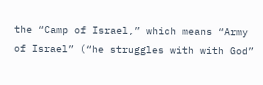the “Camp of Israel,” which means “Army of Israel” (“he struggles with with God”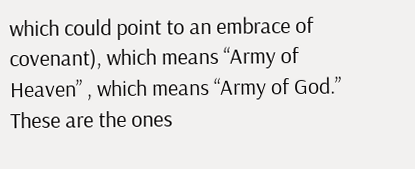which could point to an embrace of covenant), which means “Army of Heaven” , which means “Army of God.” These are the ones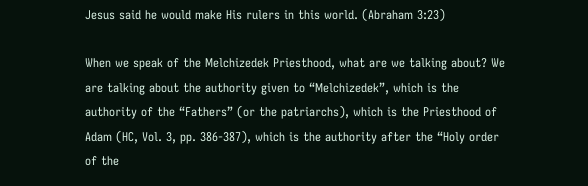Jesus said he would make His rulers in this world. (Abraham 3:23)

When we speak of the Melchizedek Priesthood, what are we talking about? We are talking about the authority given to “Melchizedek”, which is the authority of the “Fathers” (or the patriarchs), which is the Priesthood of Adam (HC, Vol. 3, pp. 386-387), which is the authority after the “Holy order of the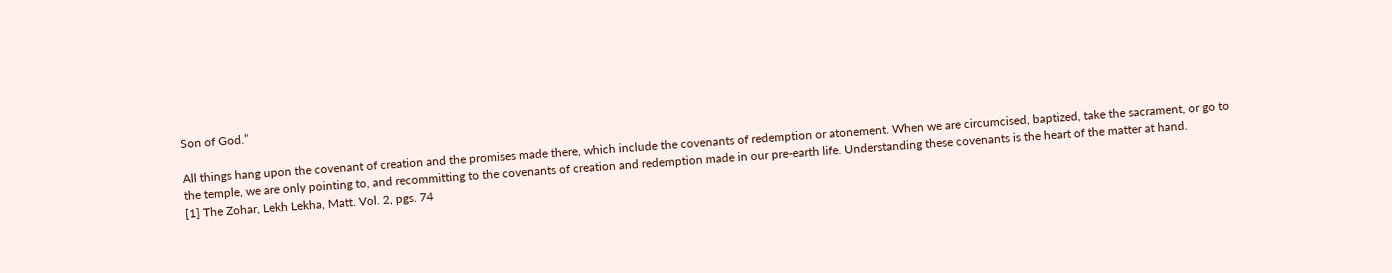Son of God.”

All things hang upon the covenant of creation and the promises made there, which include the covenants of redemption or atonement. When we are circumcised, baptized, take the sacrament, or go to the temple, we are only pointing to, and recommitting to the covenants of creation and redemption made in our pre-earth life. Understanding these covenants is the heart of the matter at hand.
[1] The Zohar, Lekh Lekha, Matt. Vol. 2, pgs. 74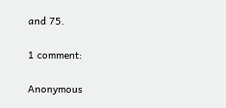and 75.

1 comment:

Anonymous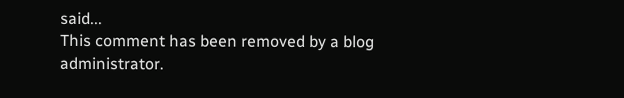said...
This comment has been removed by a blog administrator.